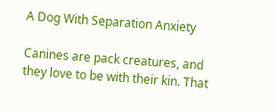A Dog With Separation Anxiety

Canines are pack creatures, and they love to be with their kin. That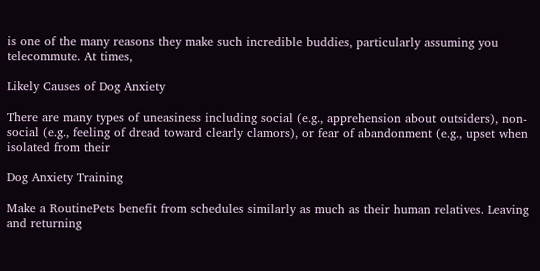is one of the many reasons they make such incredible buddies, particularly assuming you telecommute. At times,

Likely Causes of Dog Anxiety

There are many types of uneasiness including social (e.g., apprehension about outsiders), non-social (e.g., feeling of dread toward clearly clamors), or fear of abandonment (e.g., upset when isolated from their

Dog Anxiety Training

Make a RoutinePets benefit from schedules similarly as much as their human relatives. Leaving and returning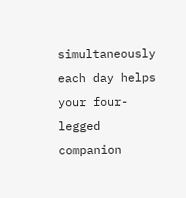simultaneously each day helps your four-legged companion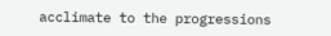acclimate to the progressions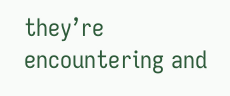they’re encountering and